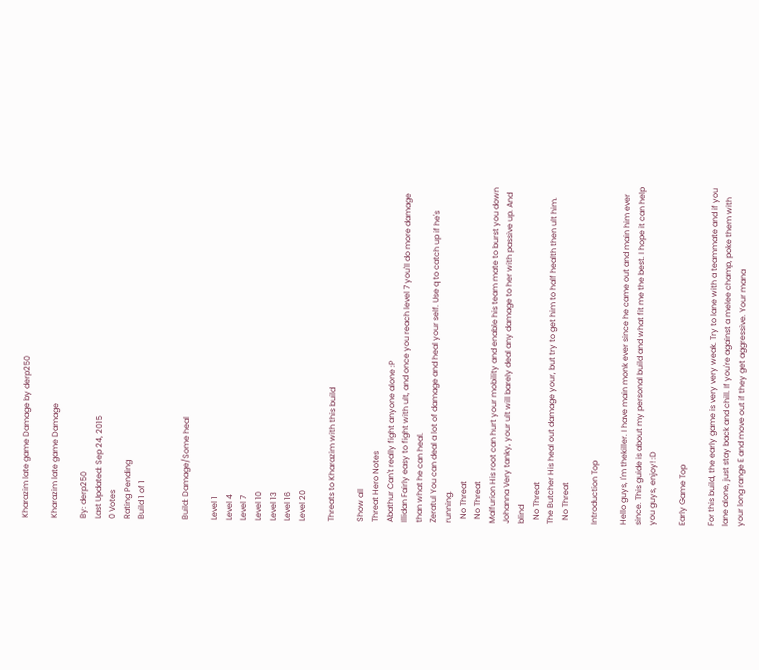Kharazim late game Damage by derp250

Kharazim late game Damage

By: derp250
Last Updated: Sep 24, 2015
0 Votes
Rating Pending
Build 1 of 1


Build: Damage/Some heal

Level 1
Level 4
Level 7
Level 10
Level 13
Level 16
Level 20

Threats to Kharazim with this build

Show all
Threat Hero Notes
Abathur Can't really fight anyone alone :P
Illidan Fairly easy to fight with ult, and once you reach level 7 you'll do more damage than what he can heal.
Zeratul You can deal a lot of damage and heal your self. Use q to catch up if he's running.
  No Threat
  No Threat
Malfurion His root can hurt your mobility and enable his team mate to burst you down
Johanna Very tanky, your ult will barely deal any damage to her with passive up. And blind
  No Threat
The Butcher His heal out damage your, but try to get him to half health then ult him.
  No Threat

Introduction Top

Hello guys, I'm thekiller. I have main monk ever since he came out and main him ever since. This guide is about my personal build and what fit me the best. I hope it can help you guys, enjoy! :D

Early Game Top

For this build, the early game is very very weak. Try to lane with a teammate and if you lane alone, just stay back and chill. If you're against a melee champ, poke them with your long range E and move out if they get aggressive. Your mana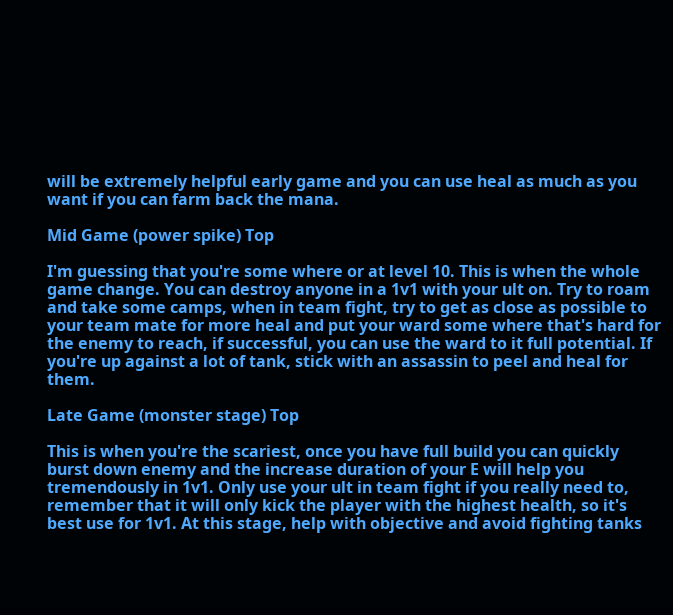will be extremely helpful early game and you can use heal as much as you want if you can farm back the mana.

Mid Game (power spike) Top

I'm guessing that you're some where or at level 10. This is when the whole game change. You can destroy anyone in a 1v1 with your ult on. Try to roam and take some camps, when in team fight, try to get as close as possible to your team mate for more heal and put your ward some where that's hard for the enemy to reach, if successful, you can use the ward to it full potential. If you're up against a lot of tank, stick with an assassin to peel and heal for them.

Late Game (monster stage) Top

This is when you're the scariest, once you have full build you can quickly burst down enemy and the increase duration of your E will help you tremendously in 1v1. Only use your ult in team fight if you really need to, remember that it will only kick the player with the highest health, so it's best use for 1v1. At this stage, help with objective and avoid fighting tanks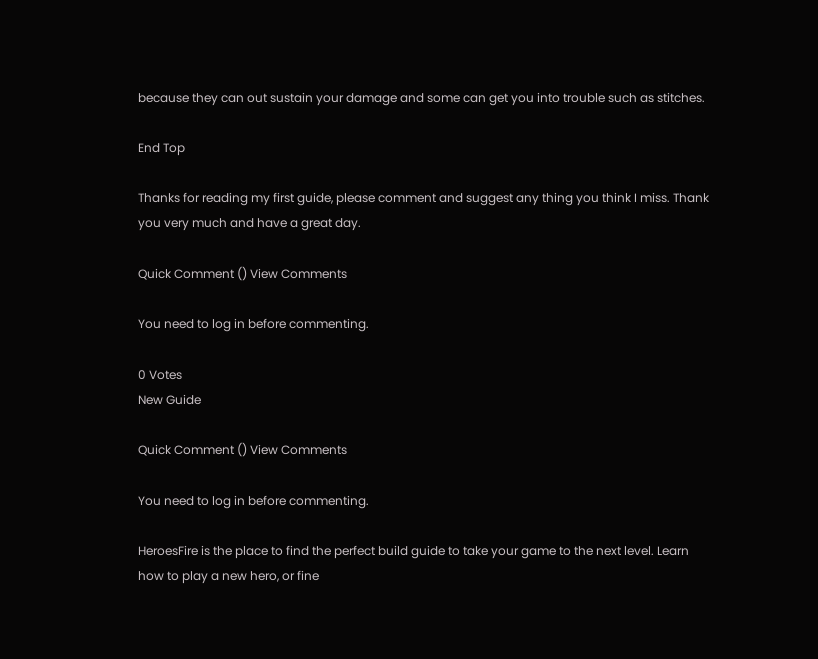because they can out sustain your damage and some can get you into trouble such as stitches.

End Top

Thanks for reading my first guide, please comment and suggest any thing you think I miss. Thank you very much and have a great day.

Quick Comment () View Comments

You need to log in before commenting.

0 Votes
New Guide

Quick Comment () View Comments

You need to log in before commenting.

HeroesFire is the place to find the perfect build guide to take your game to the next level. Learn how to play a new hero, or fine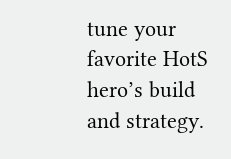tune your favorite HotS hero’s build and strategy.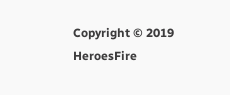Copyright © 2019 HeroesFire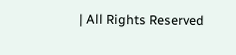| All Rights Reserved